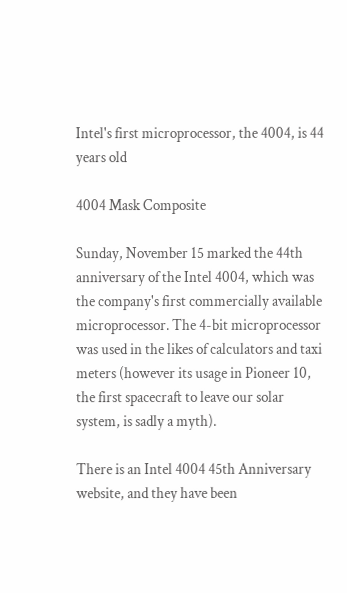Intel's first microprocessor, the 4004, is 44 years old

4004 Mask Composite

Sunday, November 15 marked the 44th anniversary of the Intel 4004, which was the company's first commercially available microprocessor. The 4-bit microprocessor was used in the likes of calculators and taxi meters (however its usage in Pioneer 10, the first spacecraft to leave our solar system, is sadly a myth).

There is an Intel 4004 45th Anniversary website, and they have been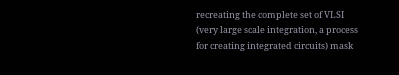recreating the complete set of VLSI (very large scale integration, a process for creating integrated circuits) mask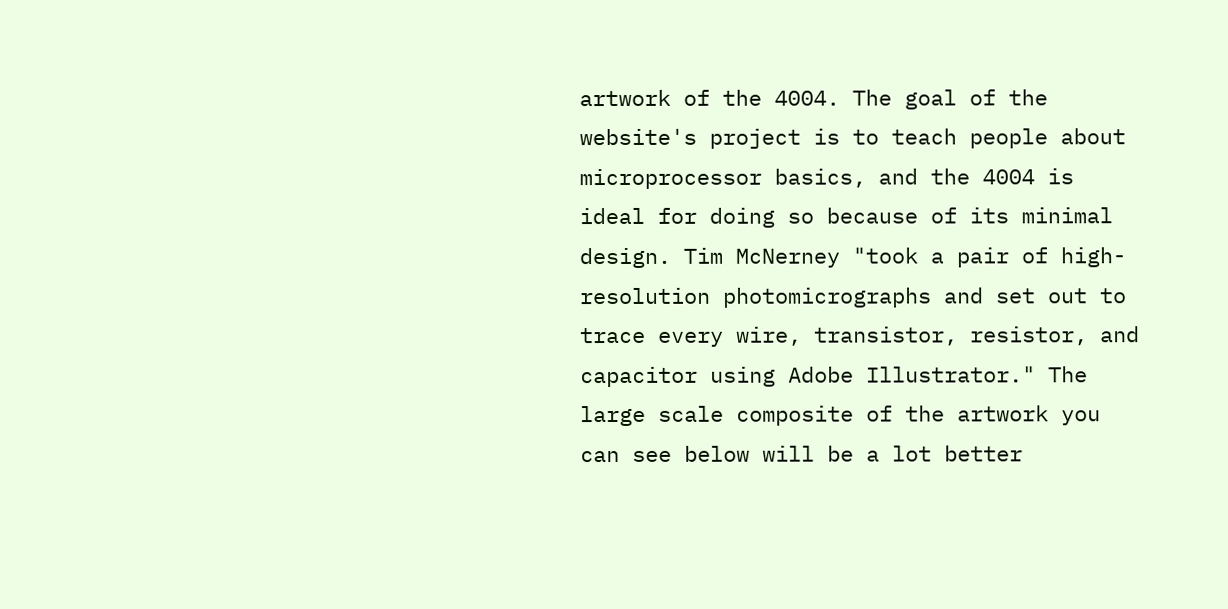artwork of the 4004. The goal of the website's project is to teach people about microprocessor basics, and the 4004 is ideal for doing so because of its minimal design. Tim McNerney "took a pair of high-resolution photomicrographs and set out to trace every wire, transistor, resistor, and capacitor using Adobe Illustrator." The large scale composite of the artwork you can see below will be a lot better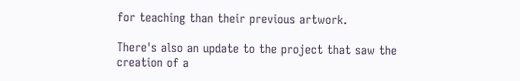for teaching than their previous artwork.

There's also an update to the project that saw the creation of a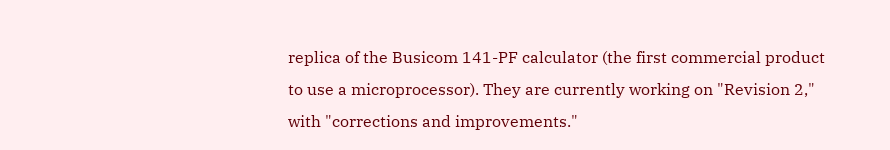replica of the Busicom 141-PF calculator (the first commercial product to use a microprocessor). They are currently working on "Revision 2," with "corrections and improvements."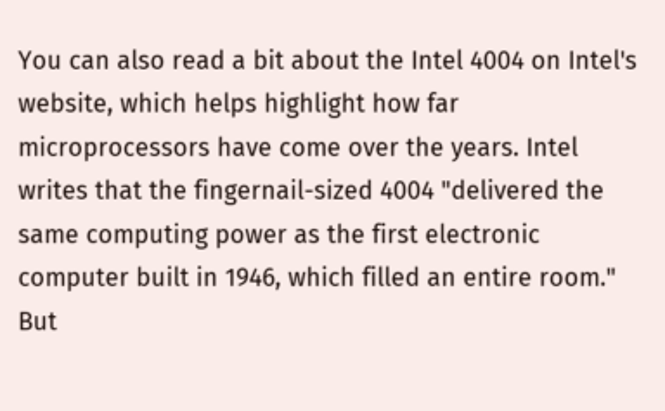You can also read a bit about the Intel 4004 on Intel's website, which helps highlight how far microprocessors have come over the years. Intel writes that the fingernail-sized 4004 "delivered the same computing power as the first electronic computer built in 1946, which filled an entire room." But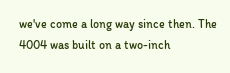we've come a long way since then. The 4004 was built on a two-inch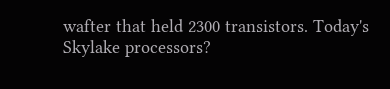wafter that held 2300 transistors. Today's Skylake processors?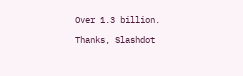Over 1.3 billion.

Thanks, Slashdot